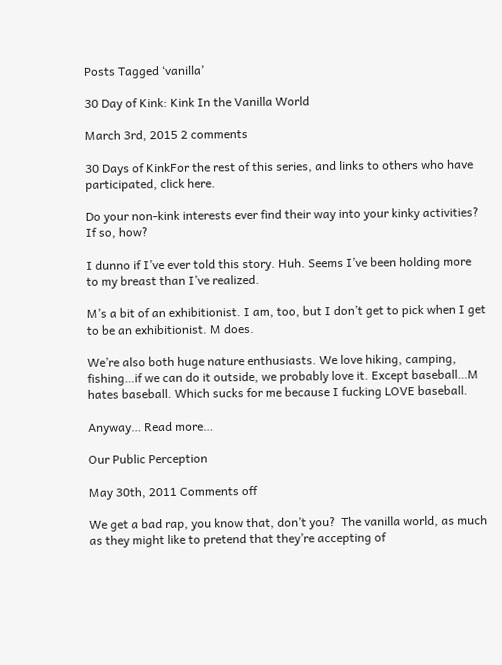Posts Tagged ‘vanilla’

30 Day of Kink: Kink In the Vanilla World

March 3rd, 2015 2 comments

30 Days of KinkFor the rest of this series, and links to others who have participated, click here.

Do your non-kink interests ever find their way into your kinky activities? If so, how?

I dunno if I’ve ever told this story. Huh. Seems I’ve been holding more to my breast than I’ve realized.

M’s a bit of an exhibitionist. I am, too, but I don’t get to pick when I get to be an exhibitionist. M does.

We’re also both huge nature enthusiasts. We love hiking, camping, fishing…if we can do it outside, we probably love it. Except baseball…M hates baseball. Which sucks for me because I fucking LOVE baseball.

Anyway… Read more…

Our Public Perception

May 30th, 2011 Comments off

We get a bad rap, you know that, don’t you?  The vanilla world, as much as they might like to pretend that they’re accepting of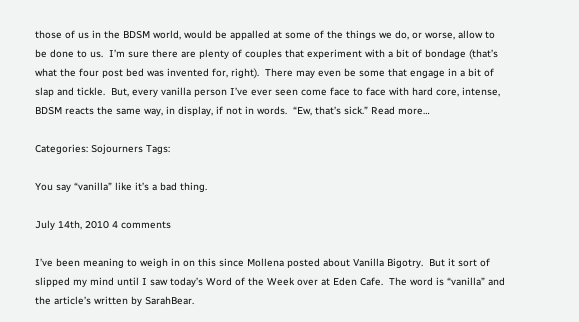those of us in the BDSM world, would be appalled at some of the things we do, or worse, allow to be done to us.  I’m sure there are plenty of couples that experiment with a bit of bondage (that’s what the four post bed was invented for, right).  There may even be some that engage in a bit of slap and tickle.  But, every vanilla person I’ve ever seen come face to face with hard core, intense, BDSM reacts the same way, in display, if not in words.  “Ew, that’s sick.” Read more…

Categories: Sojourners Tags:

You say “vanilla” like it’s a bad thing.

July 14th, 2010 4 comments

I’ve been meaning to weigh in on this since Mollena posted about Vanilla Bigotry.  But it sort of slipped my mind until I saw today’s Word of the Week over at Eden Cafe.  The word is “vanilla” and the article’s written by SarahBear.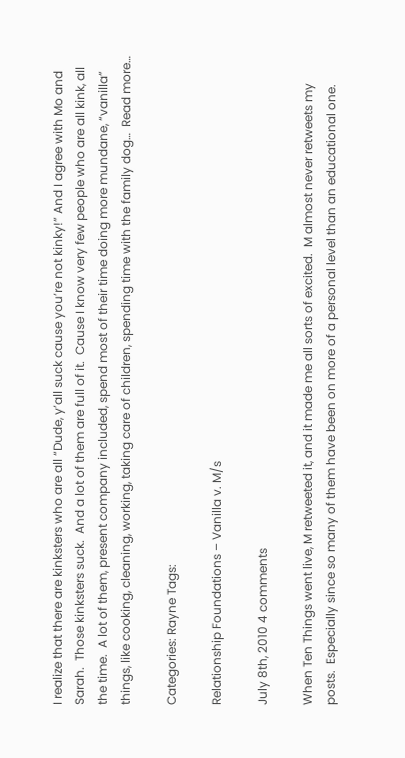I realize that there are kinksters who are all “Dude, y’all suck cause you’re not kinky!” And I agree with Mo and Sarah.  Those kinksters suck.  And a lot of them are full of it.  Cause I know very few people who are all kink, all the time.  A lot of them, present company included, spend most of their time doing more mundane, “vanilla” things, like cooking, cleaning, working, taking care of children, spending time with the family dog…  Read more…

Categories: Rayne Tags:

Relationship Foundations – Vanilla v. M/s

July 8th, 2010 4 comments

When Ten Things went live, M retweeted it, and it made me all sorts of excited.  M almost never retweets my posts.  Especially since so many of them have been on more of a personal level than an educational one.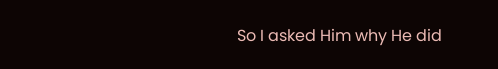So I asked Him why He did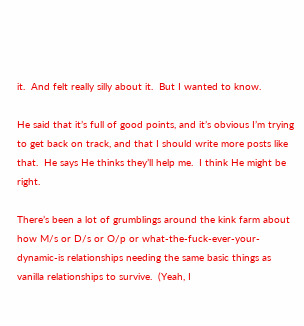it.  And felt really silly about it.  But I wanted to know.

He said that it’s full of good points, and it’s obvious I’m trying to get back on track, and that I should write more posts like that.  He says He thinks they’ll help me.  I think He might be right.

There’s been a lot of grumblings around the kink farm about how M/s or D/s or O/p or what-the-fuck-ever-your-dynamic-is relationships needing the same basic things as vanilla relationships to survive.  (Yeah, I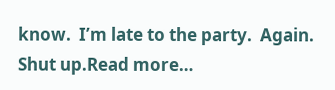know.  I’m late to the party.  Again.  Shut up.Read more…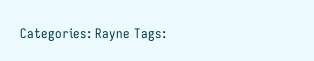Categories: Rayne Tags: